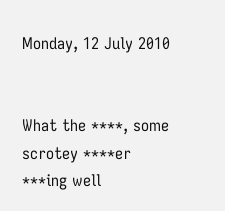Monday, 12 July 2010


What the ****, some scrotey ****er ***ing well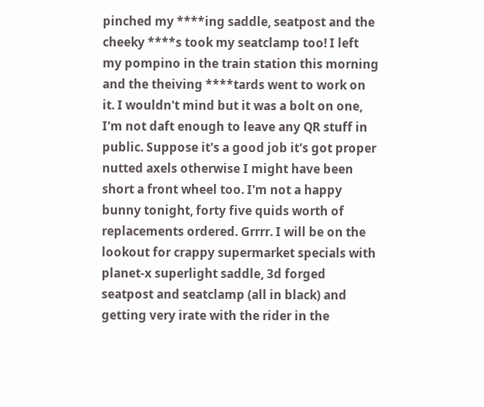pinched my ****ing saddle, seatpost and the cheeky ****s took my seatclamp too! I left my pompino in the train station this morning and the theiving ****tards went to work on it. I wouldn't mind but it was a bolt on one, I'm not daft enough to leave any QR stuff in public. Suppose it's a good job it's got proper nutted axels otherwise I might have been short a front wheel too. I'm not a happy bunny tonight, forty five quids worth of replacements ordered. Grrrr. I will be on the lookout for crappy supermarket specials with planet-x superlight saddle, 3d forged seatpost and seatclamp (all in black) and getting very irate with the rider in the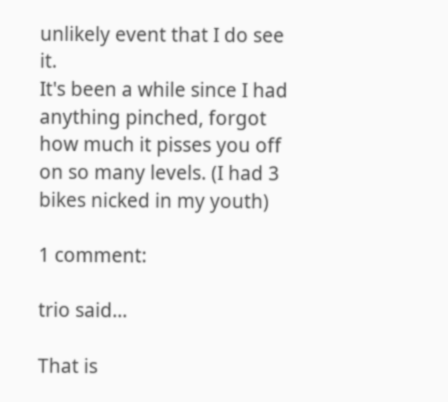unlikely event that I do see it.
It's been a while since I had anything pinched, forgot how much it pisses you off on so many levels. (I had 3 bikes nicked in my youth)

1 comment:

trio said...

That is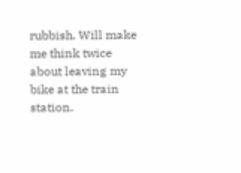rubbish. Will make me think twice about leaving my bike at the train station.